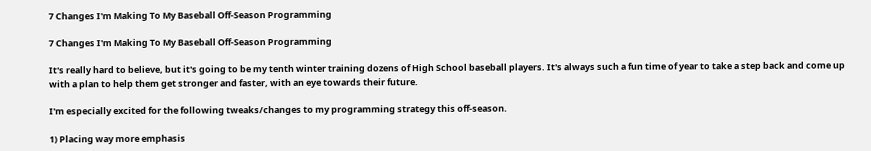7 Changes I'm Making To My Baseball Off-Season Programming

7 Changes I'm Making To My Baseball Off-Season Programming

It's really hard to believe, but it's going to be my tenth winter training dozens of High School baseball players. It's always such a fun time of year to take a step back and come up with a plan to help them get stronger and faster, with an eye towards their future.

I'm especially excited for the following tweaks/changes to my programming strategy this off-season.

1) Placing way more emphasis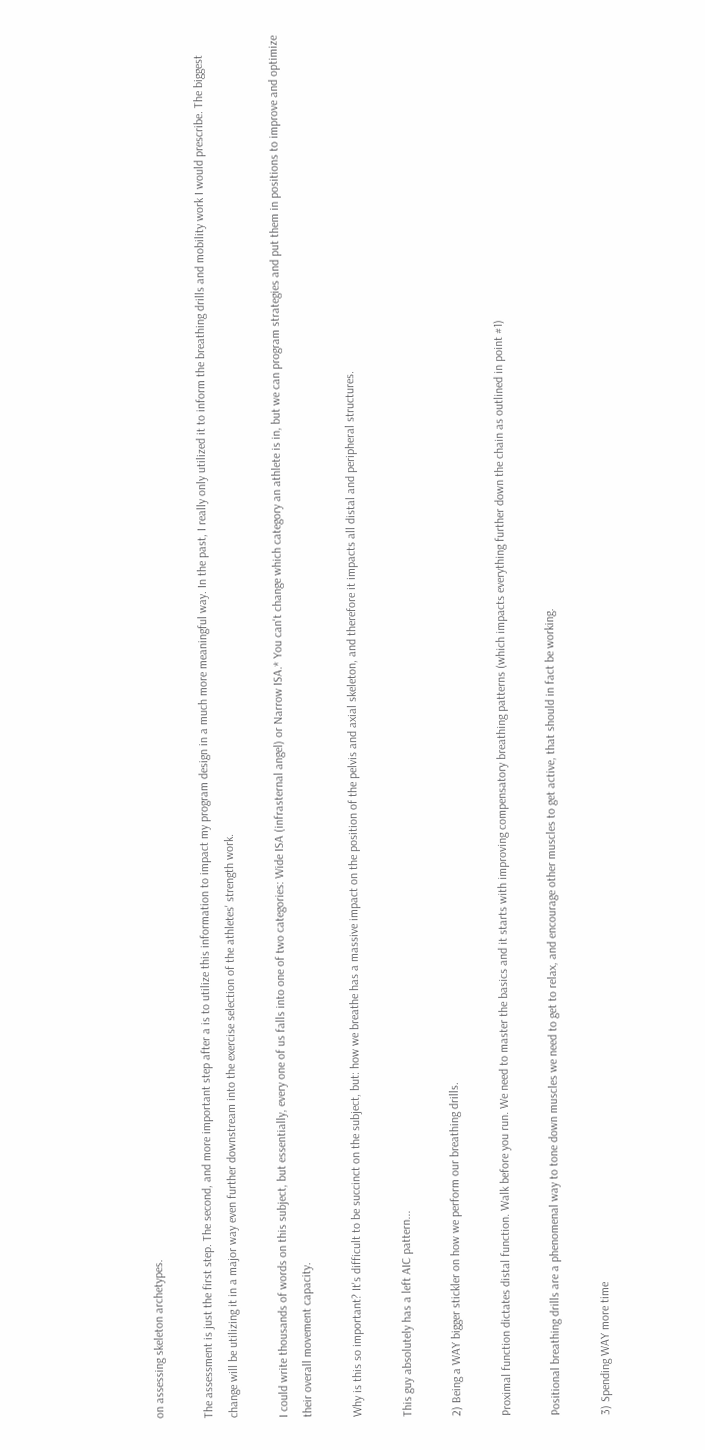on assessing skeleton archetypes.

The assessment is just the first step. The second, and more important step after a is to utilize this information to impact my program design in a much more meaningful way. In the past, I really only utilized it to inform the breathing drills and mobility work I would prescribe. The biggest change will be utilizing it in a major way even further downstream into the exercise selection of the athletes' strength work.

I could write thousands of words on this subject, but essentially, every one of us falls into one of two categories: Wide ISA (infrasternal angel) or Narrow ISA.* You can't change which category an athlete is in, but we can program strategies and put them in positions to improve and optimize their overall movement capacity.

Why is this so important? It's difficult to be succinct on the subject, but: how we breathe has a massive impact on the position of the pelvis and axial skeleton, and therefore it impacts all distal and peripheral structures.

This guy absolutely has a left AIC pattern...

2) Being a WAY bigger stickler on how we perform our breathing drills.

Proximal function dictates distal function. Walk before you run. We need to master the basics and it starts with improving compensatory breathing patterns (which impacts everything further down the chain as outlined in point #1)

Positional breathing drills are a phenomenal way to tone down muscles we need to get to relax, and encourage other muscles to get active, that should in fact be working.

3) Spending WAY more time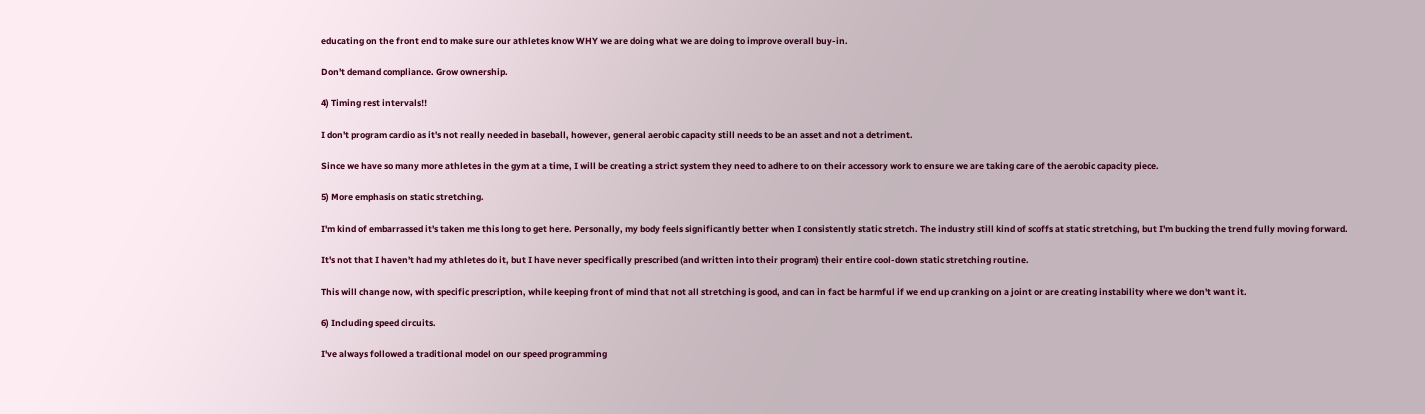educating on the front end to make sure our athletes know WHY we are doing what we are doing to improve overall buy-in.

Don't demand compliance. Grow ownership.

4) Timing rest intervals!!

I don't program cardio as it's not really needed in baseball, however, general aerobic capacity still needs to be an asset and not a detriment.

Since we have so many more athletes in the gym at a time, I will be creating a strict system they need to adhere to on their accessory work to ensure we are taking care of the aerobic capacity piece.

5) More emphasis on static stretching.

I'm kind of embarrassed it's taken me this long to get here. Personally, my body feels significantly better when I consistently static stretch. The industry still kind of scoffs at static stretching, but I'm bucking the trend fully moving forward.

It's not that I haven't had my athletes do it, but I have never specifically prescribed (and written into their program) their entire cool-down static stretching routine.

This will change now, with specific prescription, while keeping front of mind that not all stretching is good, and can in fact be harmful if we end up cranking on a joint or are creating instability where we don't want it.

6) Including speed circuits.

I've always followed a traditional model on our speed programming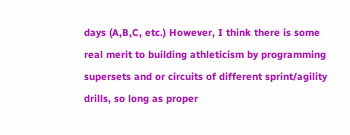days (A,B,C, etc.) However, I think there is some real merit to building athleticism by programming supersets and or circuits of different sprint/agility drills, so long as proper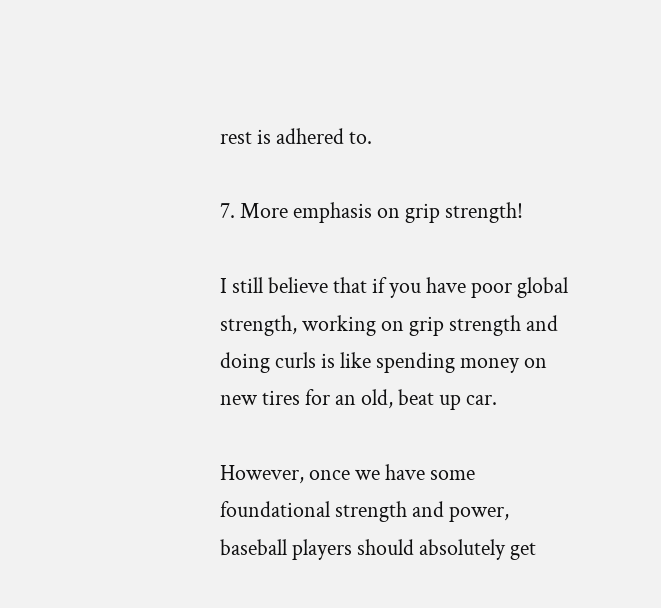rest is adhered to.

7. More emphasis on grip strength!

I still believe that if you have poor global strength, working on grip strength and doing curls is like spending money on new tires for an old, beat up car.

However, once we have some foundational strength and power, baseball players should absolutely get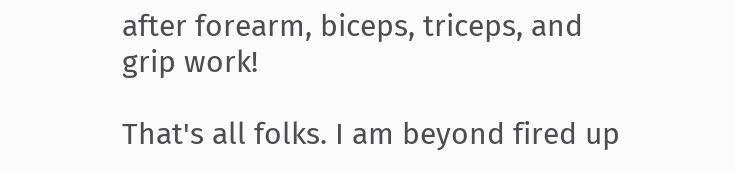after forearm, biceps, triceps, and grip work!

That's all folks. I am beyond fired up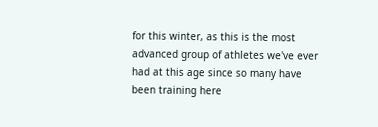for this winter, as this is the most advanced group of athletes we've ever had at this age since so many have been training here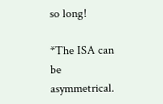so long!

*The ISA can be asymmetrical.